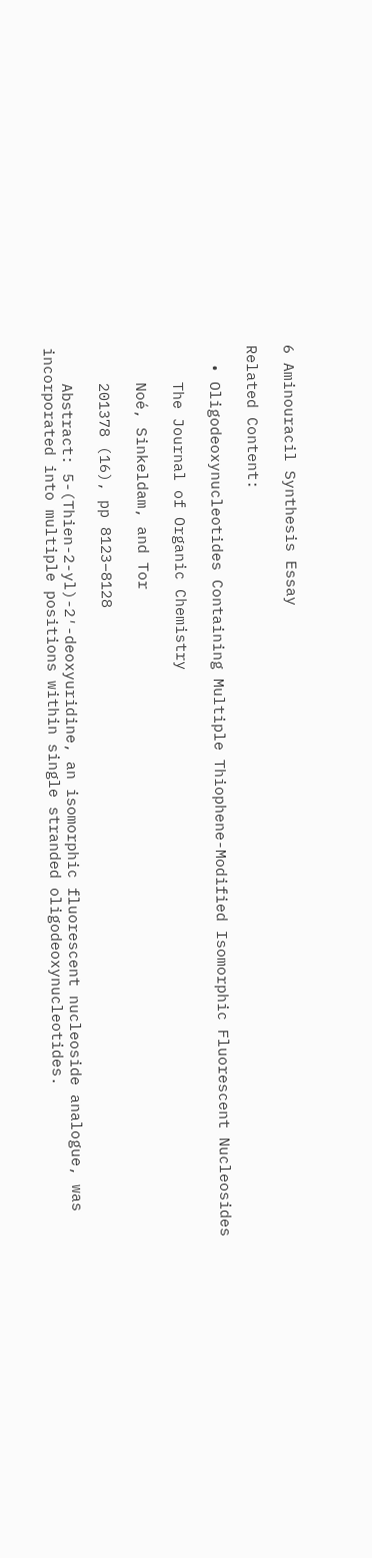6 Aminouracil Synthesis Essay

Related Content:

  • Oligodeoxynucleotides Containing Multiple Thiophene-Modified Isomorphic Fluorescent Nucleosides

    The Journal of Organic Chemistry

    Noé, Sinkeldam, and Tor

    201378 (16), pp 8123–8128

    Abstract: 5-(Thien-2-yl)-2′-deoxyuridine, an isomorphic fluorescent nucleoside analogue, was incorporated into multiple positions within single stranded oligodeoxynucleotides.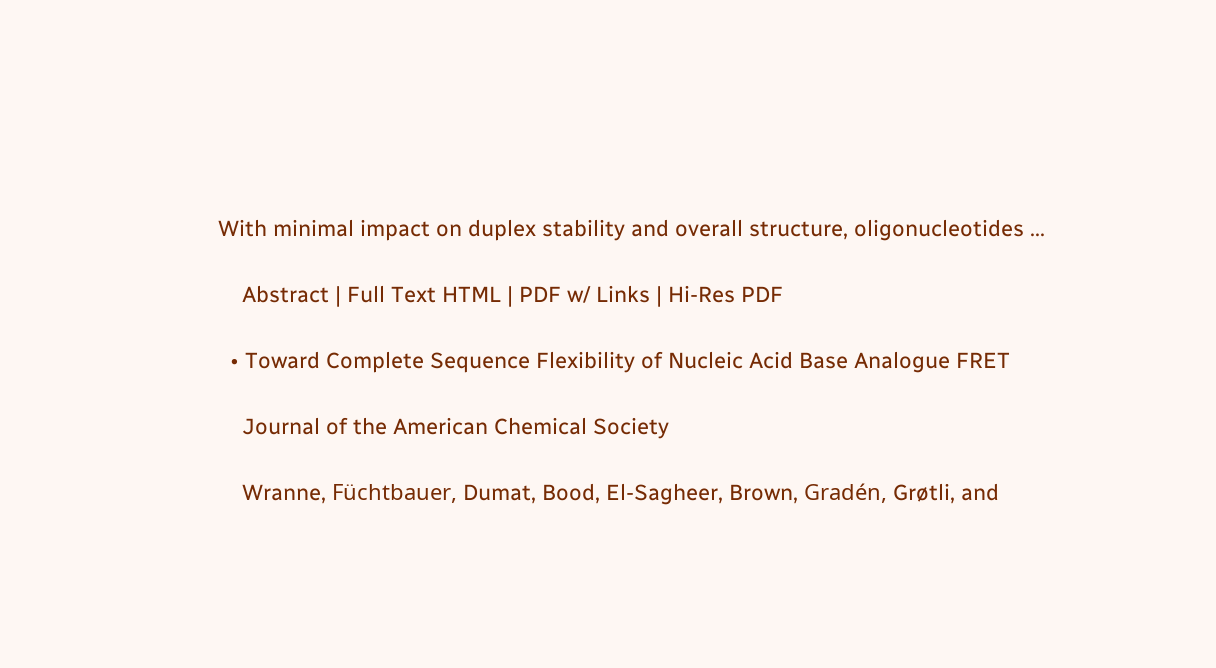With minimal impact on duplex stability and overall structure, oligonucleotides ...

    Abstract | Full Text HTML | PDF w/ Links | Hi-Res PDF

  • Toward Complete Sequence Flexibility of Nucleic Acid Base Analogue FRET

    Journal of the American Chemical Society

    Wranne, Füchtbauer, Dumat, Bood, El-Sagheer, Brown, Gradén, Grøtli, and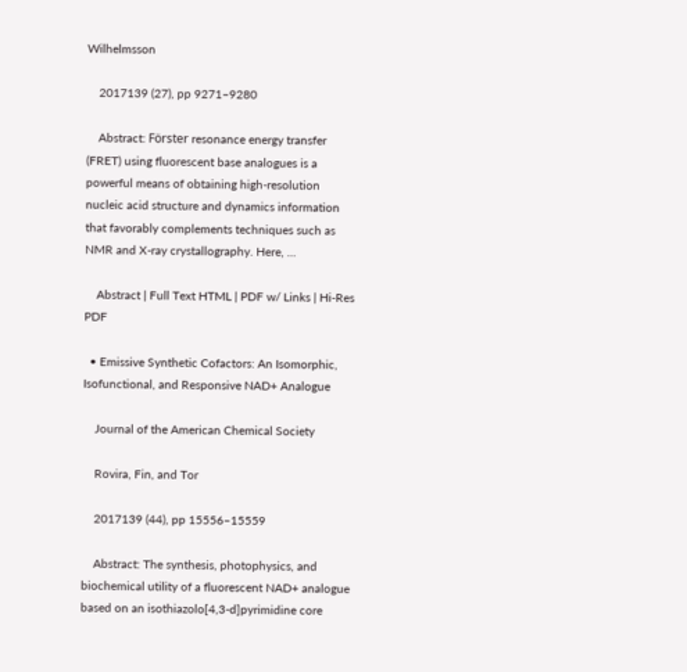Wilhelmsson

    2017139 (27), pp 9271–9280

    Abstract: Förster resonance energy transfer (FRET) using fluorescent base analogues is a powerful means of obtaining high-resolution nucleic acid structure and dynamics information that favorably complements techniques such as NMR and X-ray crystallography. Here, ...

    Abstract | Full Text HTML | PDF w/ Links | Hi-Res PDF

  • Emissive Synthetic Cofactors: An Isomorphic, Isofunctional, and Responsive NAD+ Analogue

    Journal of the American Chemical Society

    Rovira, Fin, and Tor

    2017139 (44), pp 15556–15559

    Abstract: The synthesis, photophysics, and biochemical utility of a fluorescent NAD+ analogue based on an isothiazolo[4,3-d]pyrimidine core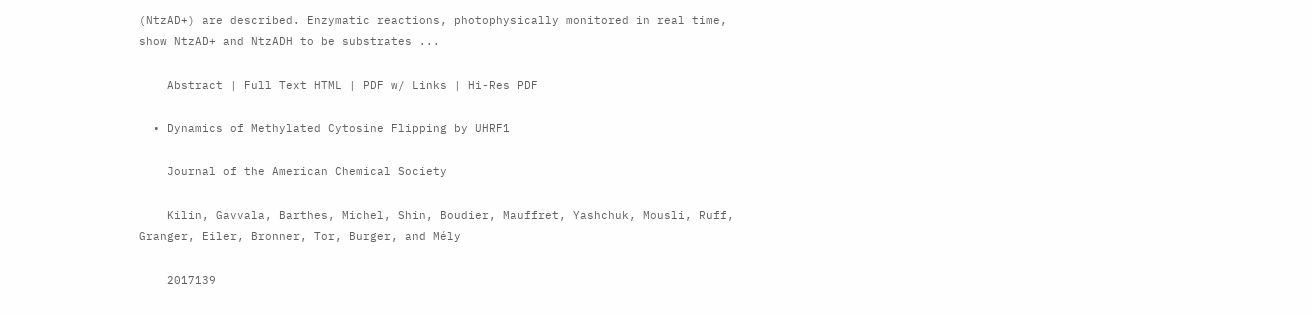(NtzAD+) are described. Enzymatic reactions, photophysically monitored in real time, show NtzAD+ and NtzADH to be substrates ...

    Abstract | Full Text HTML | PDF w/ Links | Hi-Res PDF

  • Dynamics of Methylated Cytosine Flipping by UHRF1

    Journal of the American Chemical Society

    Kilin, Gavvala, Barthes, Michel, Shin, Boudier, Mauffret, Yashchuk, Mousli, Ruff, Granger, Eiler, Bronner, Tor, Burger, and Mély

    2017139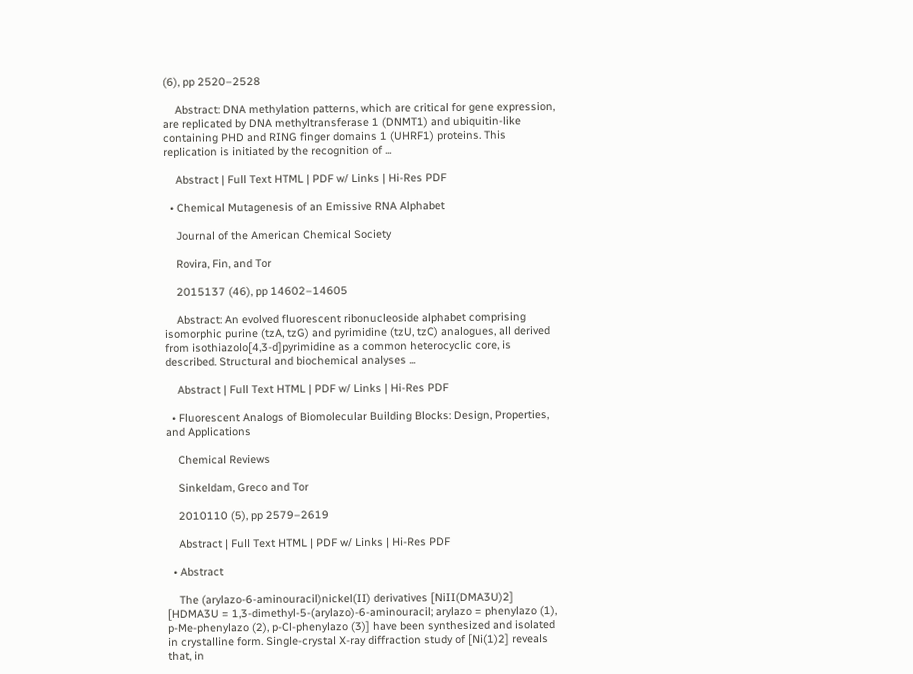(6), pp 2520–2528

    Abstract: DNA methylation patterns, which are critical for gene expression, are replicated by DNA methyltransferase 1 (DNMT1) and ubiquitin-like containing PHD and RING finger domains 1 (UHRF1) proteins. This replication is initiated by the recognition of ...

    Abstract | Full Text HTML | PDF w/ Links | Hi-Res PDF

  • Chemical Mutagenesis of an Emissive RNA Alphabet

    Journal of the American Chemical Society

    Rovira, Fin, and Tor

    2015137 (46), pp 14602–14605

    Abstract: An evolved fluorescent ribonucleoside alphabet comprising isomorphic purine (tzA, tzG) and pyrimidine (tzU, tzC) analogues, all derived from isothiazolo[4,3-d]pyrimidine as a common heterocyclic core, is described. Structural and biochemical analyses ...

    Abstract | Full Text HTML | PDF w/ Links | Hi-Res PDF

  • Fluorescent Analogs of Biomolecular Building Blocks: Design, Properties, and Applications

    Chemical Reviews

    Sinkeldam, Greco and Tor

    2010110 (5), pp 2579–2619

    Abstract | Full Text HTML | PDF w/ Links | Hi-Res PDF

  • Abstract

    The (arylazo-6-aminouracil)nickel(II) derivatives [NiII(DMA3U)2] [HDMA3U = 1,3-dimethyl-5-(arylazo)-6-aminouracil; arylazo = phenylazo (1), p-Me-phenylazo (2), p-Cl-phenylazo (3)] have been synthesized and isolated in crystalline form. Single-crystal X-ray diffraction study of [Ni(1)2] reveals that, in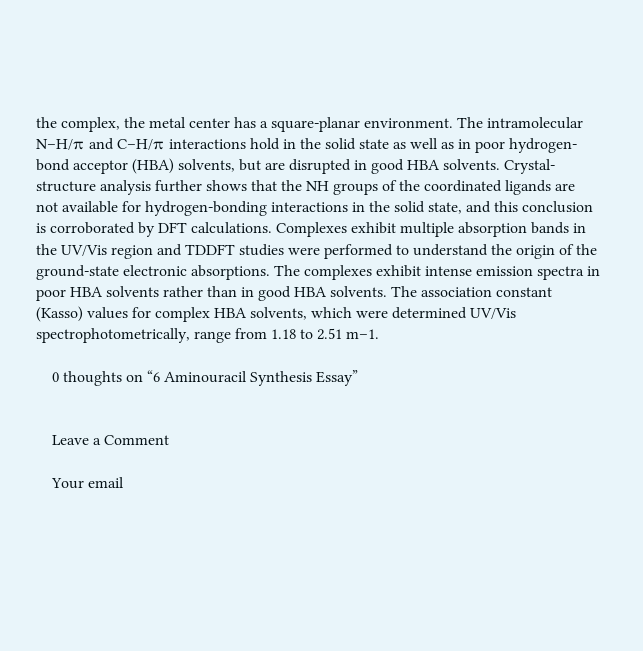the complex, the metal center has a square-planar environment. The intramolecular N–H/π and C–H/π interactions hold in the solid state as well as in poor hydrogen-bond acceptor (HBA) solvents, but are disrupted in good HBA solvents. Crystal-structure analysis further shows that the NH groups of the coordinated ligands are not available for hydrogen-bonding interactions in the solid state, and this conclusion is corroborated by DFT calculations. Complexes exhibit multiple absorption bands in the UV/Vis region and TDDFT studies were performed to understand the origin of the ground-state electronic absorptions. The complexes exhibit intense emission spectra in poor HBA solvents rather than in good HBA solvents. The association constant (Kasso) values for complex HBA solvents, which were determined UV/Vis spectrophotometrically, range from 1.18 to 2.51 m–1.

    0 thoughts on “6 Aminouracil Synthesis Essay”


    Leave a Comment

    Your email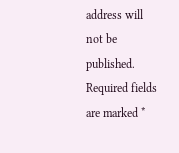address will not be published. Required fields are marked *